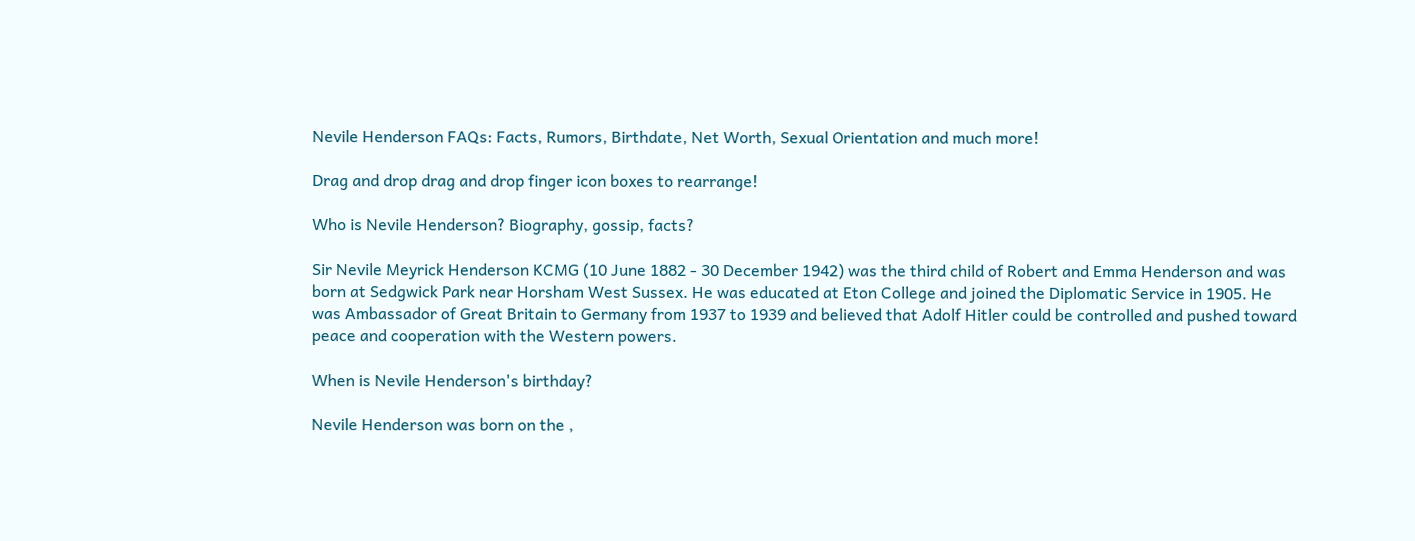Nevile Henderson FAQs: Facts, Rumors, Birthdate, Net Worth, Sexual Orientation and much more!

Drag and drop drag and drop finger icon boxes to rearrange!

Who is Nevile Henderson? Biography, gossip, facts?

Sir Nevile Meyrick Henderson KCMG (10 June 1882 - 30 December 1942) was the third child of Robert and Emma Henderson and was born at Sedgwick Park near Horsham West Sussex. He was educated at Eton College and joined the Diplomatic Service in 1905. He was Ambassador of Great Britain to Germany from 1937 to 1939 and believed that Adolf Hitler could be controlled and pushed toward peace and cooperation with the Western powers.

When is Nevile Henderson's birthday?

Nevile Henderson was born on the ,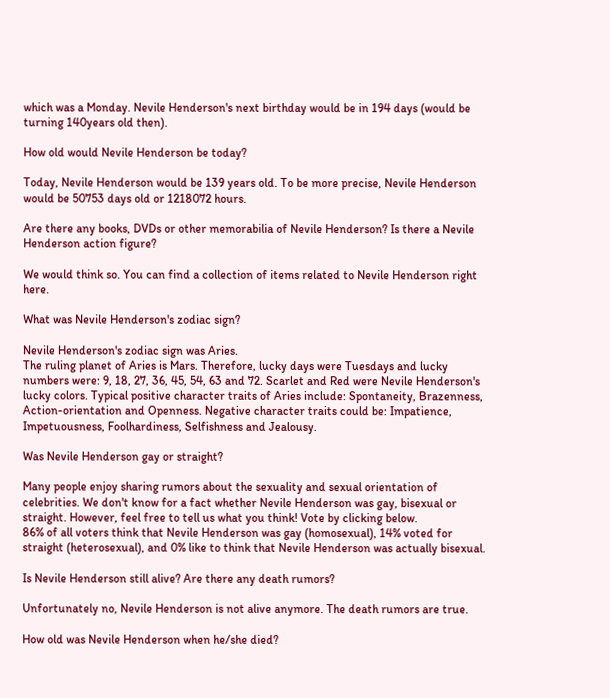which was a Monday. Nevile Henderson's next birthday would be in 194 days (would be turning 140years old then).

How old would Nevile Henderson be today?

Today, Nevile Henderson would be 139 years old. To be more precise, Nevile Henderson would be 50753 days old or 1218072 hours.

Are there any books, DVDs or other memorabilia of Nevile Henderson? Is there a Nevile Henderson action figure?

We would think so. You can find a collection of items related to Nevile Henderson right here.

What was Nevile Henderson's zodiac sign?

Nevile Henderson's zodiac sign was Aries.
The ruling planet of Aries is Mars. Therefore, lucky days were Tuesdays and lucky numbers were: 9, 18, 27, 36, 45, 54, 63 and 72. Scarlet and Red were Nevile Henderson's lucky colors. Typical positive character traits of Aries include: Spontaneity, Brazenness, Action-orientation and Openness. Negative character traits could be: Impatience, Impetuousness, Foolhardiness, Selfishness and Jealousy.

Was Nevile Henderson gay or straight?

Many people enjoy sharing rumors about the sexuality and sexual orientation of celebrities. We don't know for a fact whether Nevile Henderson was gay, bisexual or straight. However, feel free to tell us what you think! Vote by clicking below.
86% of all voters think that Nevile Henderson was gay (homosexual), 14% voted for straight (heterosexual), and 0% like to think that Nevile Henderson was actually bisexual.

Is Nevile Henderson still alive? Are there any death rumors?

Unfortunately no, Nevile Henderson is not alive anymore. The death rumors are true.

How old was Nevile Henderson when he/she died?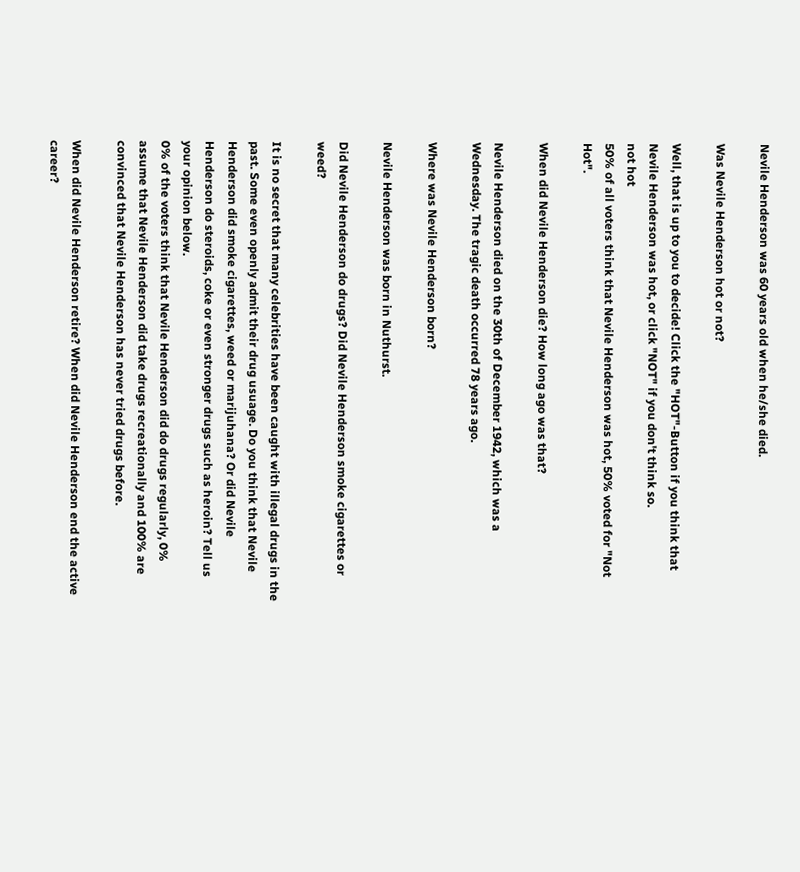Nevile Henderson was 60 years old when he/she died.

Was Nevile Henderson hot or not?

Well, that is up to you to decide! Click the "HOT"-Button if you think that Nevile Henderson was hot, or click "NOT" if you don't think so.
not hot
50% of all voters think that Nevile Henderson was hot, 50% voted for "Not Hot".

When did Nevile Henderson die? How long ago was that?

Nevile Henderson died on the 30th of December 1942, which was a Wednesday. The tragic death occurred 78 years ago.

Where was Nevile Henderson born?

Nevile Henderson was born in Nuthurst.

Did Nevile Henderson do drugs? Did Nevile Henderson smoke cigarettes or weed?

It is no secret that many celebrities have been caught with illegal drugs in the past. Some even openly admit their drug usuage. Do you think that Nevile Henderson did smoke cigarettes, weed or marijuhana? Or did Nevile Henderson do steroids, coke or even stronger drugs such as heroin? Tell us your opinion below.
0% of the voters think that Nevile Henderson did do drugs regularly, 0% assume that Nevile Henderson did take drugs recreationally and 100% are convinced that Nevile Henderson has never tried drugs before.

When did Nevile Henderson retire? When did Nevile Henderson end the active career?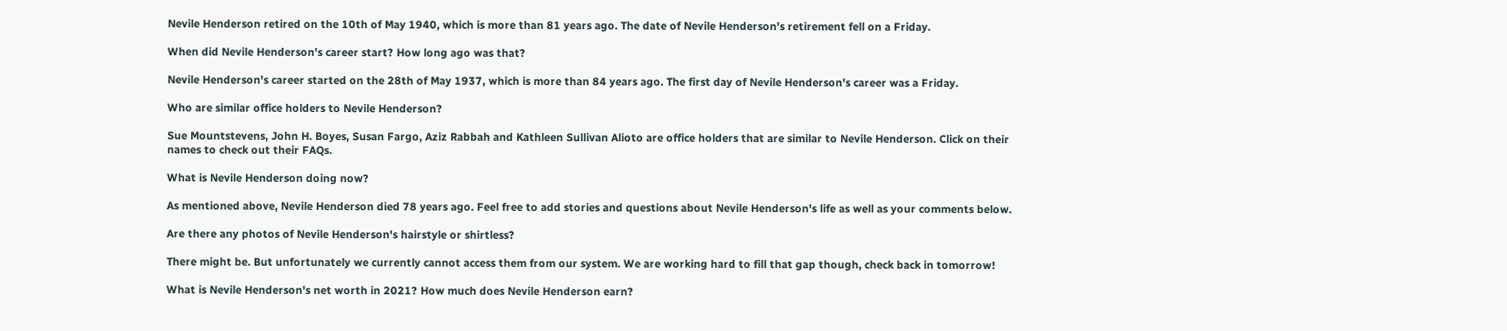Nevile Henderson retired on the 10th of May 1940, which is more than 81 years ago. The date of Nevile Henderson's retirement fell on a Friday.

When did Nevile Henderson's career start? How long ago was that?

Nevile Henderson's career started on the 28th of May 1937, which is more than 84 years ago. The first day of Nevile Henderson's career was a Friday.

Who are similar office holders to Nevile Henderson?

Sue Mountstevens, John H. Boyes, Susan Fargo, Aziz Rabbah and Kathleen Sullivan Alioto are office holders that are similar to Nevile Henderson. Click on their names to check out their FAQs.

What is Nevile Henderson doing now?

As mentioned above, Nevile Henderson died 78 years ago. Feel free to add stories and questions about Nevile Henderson's life as well as your comments below.

Are there any photos of Nevile Henderson's hairstyle or shirtless?

There might be. But unfortunately we currently cannot access them from our system. We are working hard to fill that gap though, check back in tomorrow!

What is Nevile Henderson's net worth in 2021? How much does Nevile Henderson earn?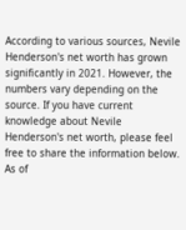According to various sources, Nevile Henderson's net worth has grown significantly in 2021. However, the numbers vary depending on the source. If you have current knowledge about Nevile Henderson's net worth, please feel free to share the information below.
As of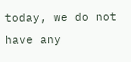today, we do not have any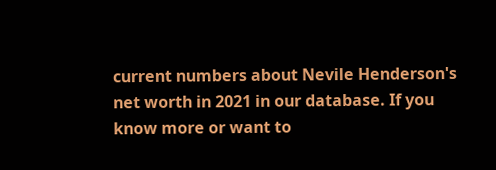current numbers about Nevile Henderson's net worth in 2021 in our database. If you know more or want to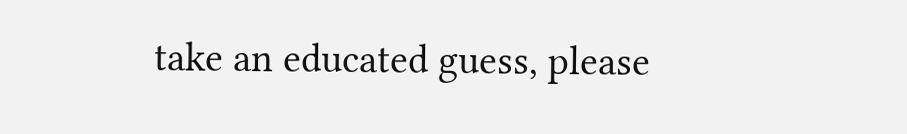take an educated guess, please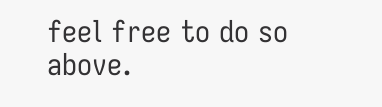feel free to do so above.